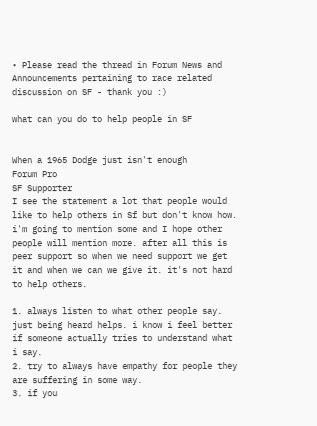• Please read the thread in Forum News and Announcements pertaining to race related discussion on SF - thank you :)

what can you do to help people in SF


When a 1965 Dodge just isn't enough
Forum Pro
SF Supporter
I see the statement a lot that people would like to help others in Sf but don't know how. i'm going to mention some and I hope other people will mention more. after all this is peer support so when we need support we get it and when we can we give it. it's not hard to help others.

1. always listen to what other people say. just being heard helps. i know i feel better if someone actually tries to understand what i say.
2. try to always have empathy for people they are suffering in some way.
3. if you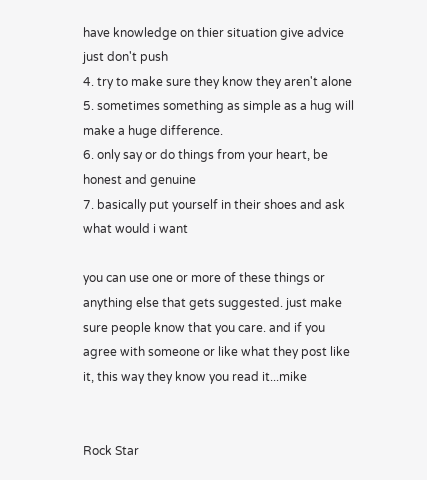have knowledge on thier situation give advice just don't push
4. try to make sure they know they aren't alone
5. sometimes something as simple as a hug will make a huge difference.
6. only say or do things from your heart, be honest and genuine
7. basically put yourself in their shoes and ask what would i want

you can use one or more of these things or anything else that gets suggested. just make sure people know that you care. and if you agree with someone or like what they post like it, this way they know you read it...mike


Rock Star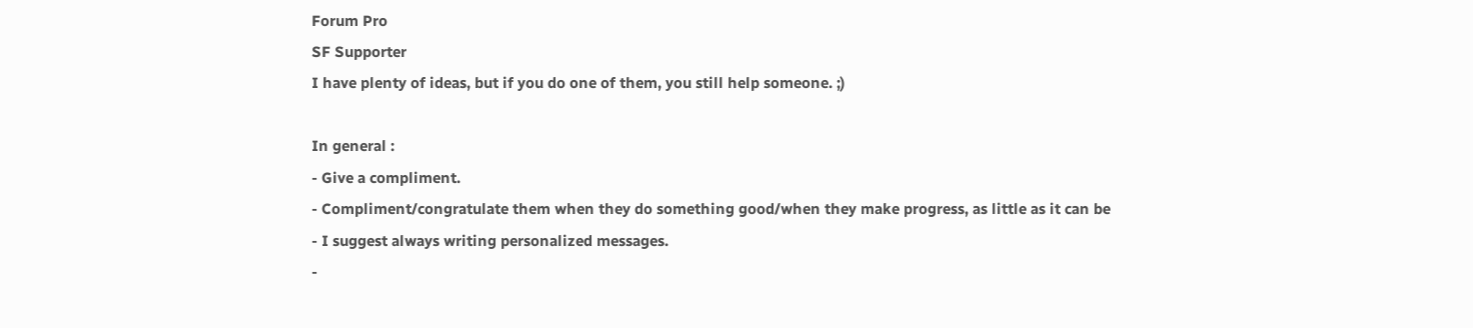Forum Pro
SF Supporter
I have plenty of ideas, but if you do one of them, you still help someone. ;)

In general :
- Give a compliment.
- Compliment/congratulate them when they do something good/when they make progress, as little as it can be
- I suggest always writing personalized messages.
-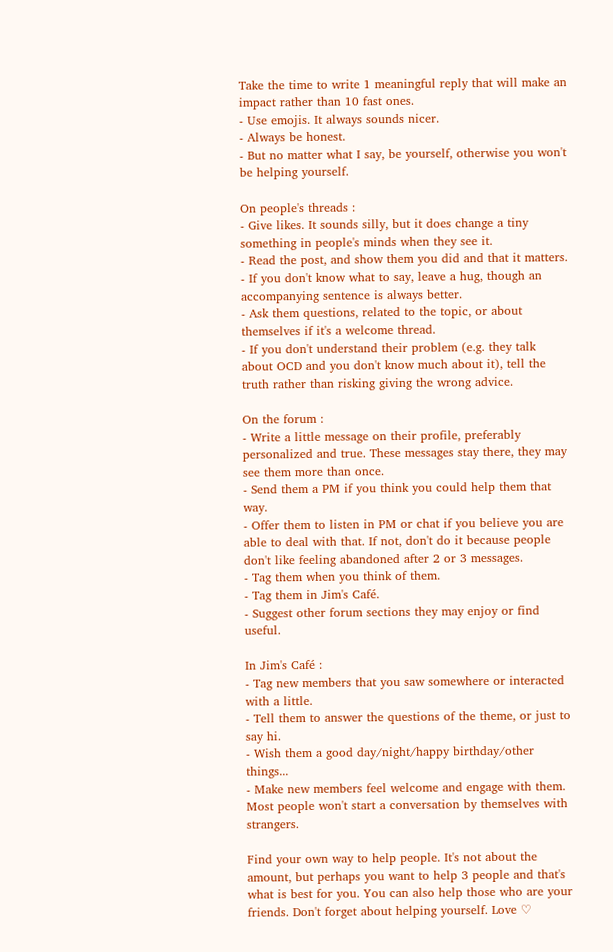Take the time to write 1 meaningful reply that will make an impact rather than 10 fast ones.
- Use emojis. It always sounds nicer.
- Always be honest.
- But no matter what I say, be yourself, otherwise you won't be helping yourself.

On people's threads :
- Give likes. It sounds silly, but it does change a tiny something in people's minds when they see it.
- Read the post, and show them you did and that it matters.
- If you don't know what to say, leave a hug, though an accompanying sentence is always better.
- Ask them questions, related to the topic, or about themselves if it's a welcome thread.
- If you don't understand their problem (e.g. they talk about OCD and you don't know much about it), tell the truth rather than risking giving the wrong advice.

On the forum :
- Write a little message on their profile, preferably personalized and true. These messages stay there, they may see them more than once.
- Send them a PM if you think you could help them that way.
- Offer them to listen in PM or chat if you believe you are able to deal with that. If not, don't do it because people don't like feeling abandoned after 2 or 3 messages.
- Tag them when you think of them.
- Tag them in Jim's Café.
- Suggest other forum sections they may enjoy or find useful.

In Jim's Café :
- Tag new members that you saw somewhere or interacted with a little.
- Tell them to answer the questions of the theme, or just to say hi.
- Wish them a good day/night/happy birthday/other things...
- Make new members feel welcome and engage with them. Most people won't start a conversation by themselves with strangers.

Find your own way to help people. It's not about the amount, but perhaps you want to help 3 people and that's what is best for you. You can also help those who are your friends. Don't forget about helping yourself. Love ♡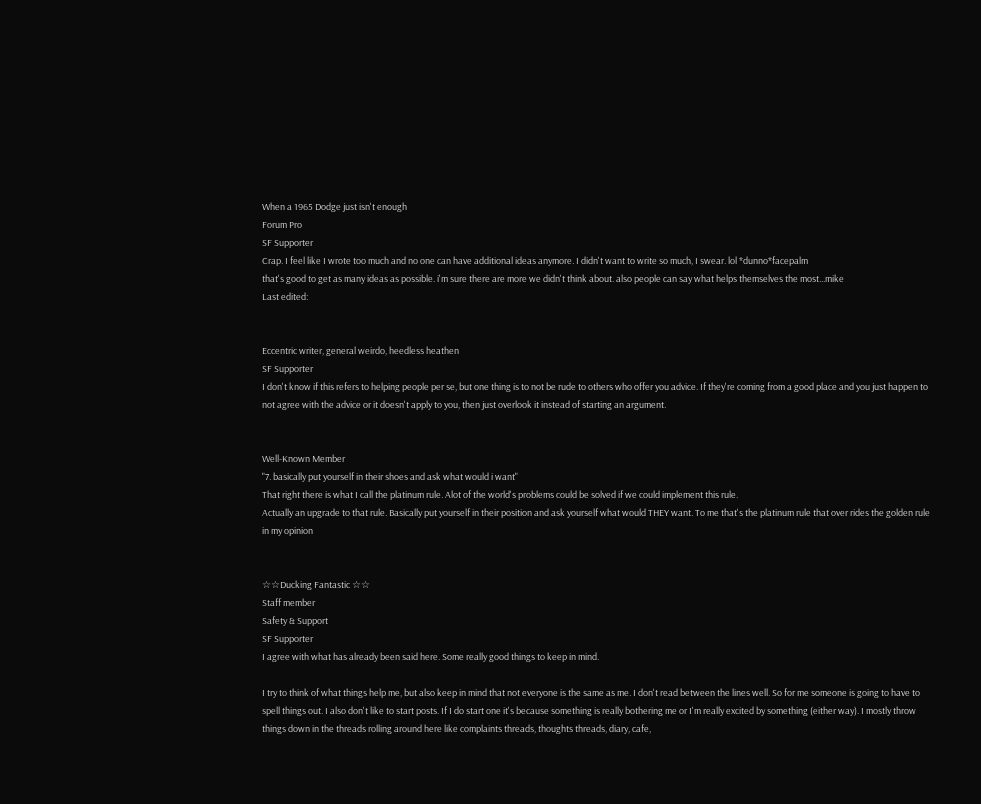When a 1965 Dodge just isn't enough
Forum Pro
SF Supporter
Crap. I feel like I wrote too much and no one can have additional ideas anymore. I didn't want to write so much, I swear. lol *dunno*facepalm
that's good to get as many ideas as possible. i'm sure there are more we didn't think about. also people can say what helps themselves the most...mike
Last edited:


Eccentric writer, general weirdo, heedless heathen
SF Supporter
I don't know if this refers to helping people per se, but one thing is to not be rude to others who offer you advice. If they're coming from a good place and you just happen to not agree with the advice or it doesn't apply to you, then just overlook it instead of starting an argument.


Well-Known Member
"7. basically put yourself in their shoes and ask what would i want"
That right there is what I call the platinum rule. Alot of the world's problems could be solved if we could implement this rule.
Actually an upgrade to that rule. Basically put yourself in their position and ask yourself what would THEY want. To me that's the platinum rule that over rides the golden rule in my opinion


☆☆Ducking Fantastic ☆☆
Staff member
Safety & Support
SF Supporter
I agree with what has already been said here. Some really good things to keep in mind.

I try to think of what things help me, but also keep in mind that not everyone is the same as me. I don't read between the lines well. So for me someone is going to have to spell things out. I also don't like to start posts. If I do start one it's because something is really bothering me or I'm really excited by something (either way). I mostly throw things down in the threads rolling around here like complaints threads, thoughts threads, diary, cafe,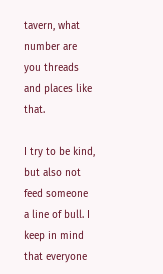tavern, what number are you threads and places like that.

I try to be kind, but also not feed someone a line of bull. I keep in mind that everyone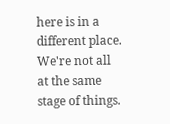here is in a different place. We're not all at the same stage of things.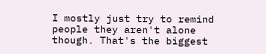I mostly just try to remind people they aren't alone though. That's the biggest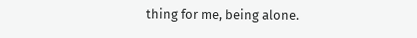thing for me, being alone.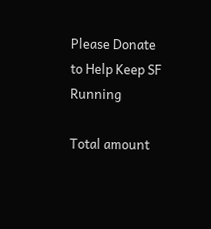Please Donate to Help Keep SF Running

Total amount